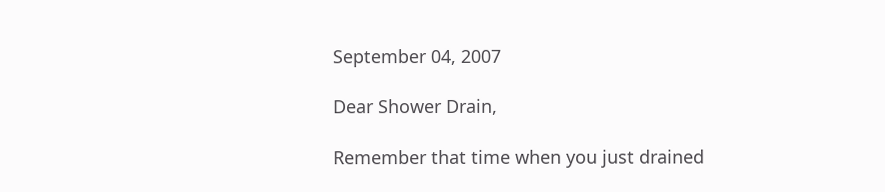September 04, 2007

Dear Shower Drain,

Remember that time when you just drained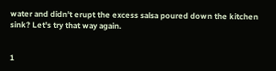water and didn't erupt the excess salsa poured down the kitchen sink? Let's try that way again.


1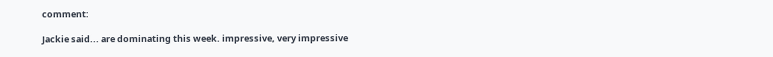comment:

Jackie said... are dominating this week. impressive, very impressive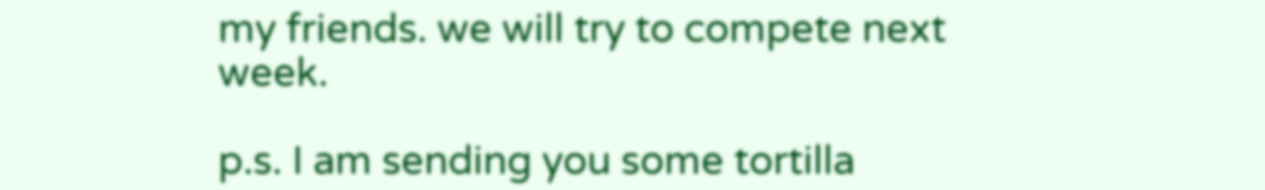my friends. we will try to compete next week.

p.s. I am sending you some tortilla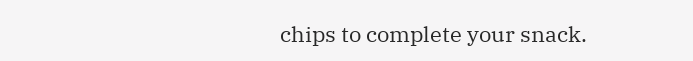chips to complete your snack.